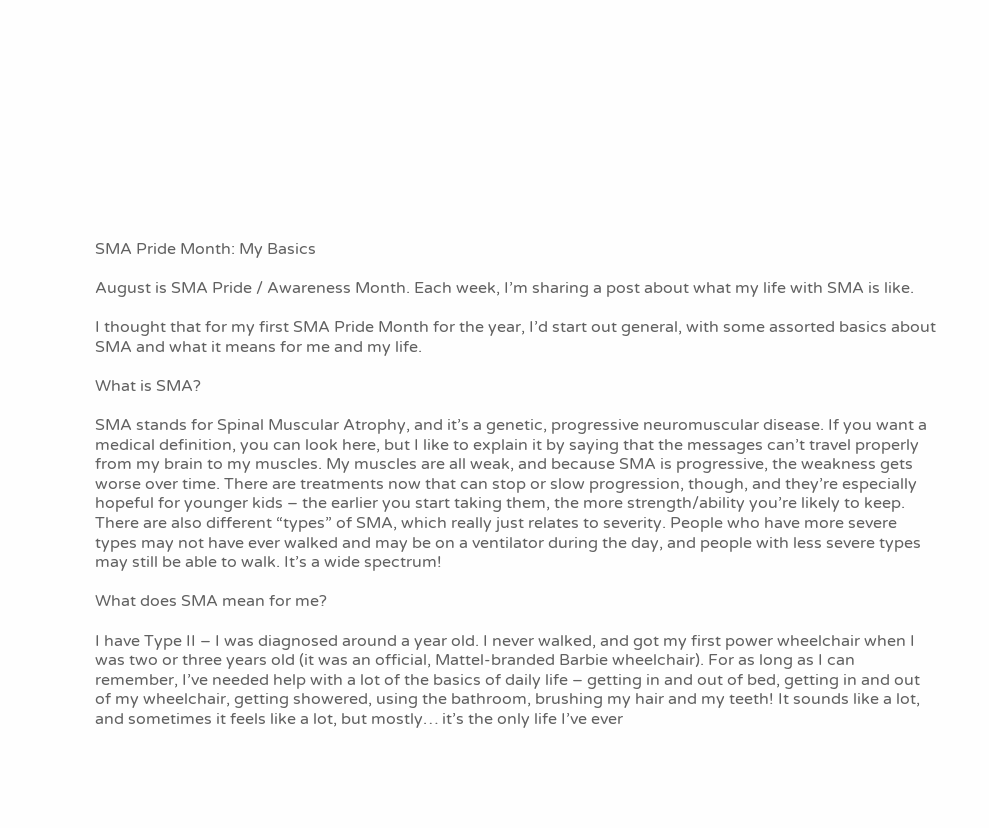SMA Pride Month: My Basics

August is SMA Pride / Awareness Month. Each week, I’m sharing a post about what my life with SMA is like.

I thought that for my first SMA Pride Month for the year, I’d start out general, with some assorted basics about SMA and what it means for me and my life.

What is SMA?

SMA stands for Spinal Muscular Atrophy, and it’s a genetic, progressive neuromuscular disease. If you want a medical definition, you can look here, but I like to explain it by saying that the messages can’t travel properly from my brain to my muscles. My muscles are all weak, and because SMA is progressive, the weakness gets worse over time. There are treatments now that can stop or slow progression, though, and they’re especially hopeful for younger kids – the earlier you start taking them, the more strength/ability you’re likely to keep. There are also different “types” of SMA, which really just relates to severity. People who have more severe types may not have ever walked and may be on a ventilator during the day, and people with less severe types may still be able to walk. It’s a wide spectrum!

What does SMA mean for me?

I have Type II – I was diagnosed around a year old. I never walked, and got my first power wheelchair when I was two or three years old (it was an official, Mattel-branded Barbie wheelchair). For as long as I can remember, I’ve needed help with a lot of the basics of daily life – getting in and out of bed, getting in and out of my wheelchair, getting showered, using the bathroom, brushing my hair and my teeth! It sounds like a lot, and sometimes it feels like a lot, but mostly… it’s the only life I’ve ever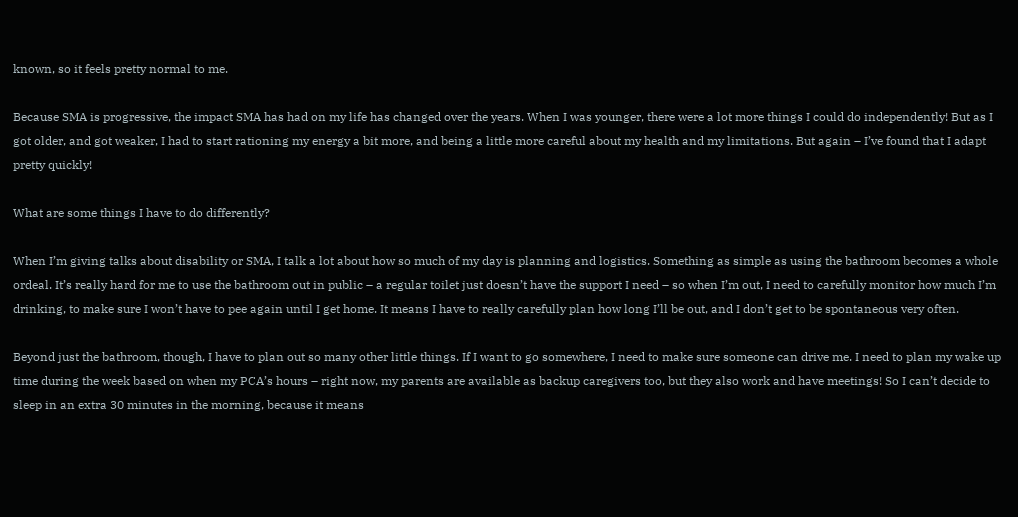known, so it feels pretty normal to me.

Because SMA is progressive, the impact SMA has had on my life has changed over the years. When I was younger, there were a lot more things I could do independently! But as I got older, and got weaker, I had to start rationing my energy a bit more, and being a little more careful about my health and my limitations. But again – I’ve found that I adapt pretty quickly!

What are some things I have to do differently?

When I’m giving talks about disability or SMA, I talk a lot about how so much of my day is planning and logistics. Something as simple as using the bathroom becomes a whole ordeal. It’s really hard for me to use the bathroom out in public – a regular toilet just doesn’t have the support I need – so when I’m out, I need to carefully monitor how much I’m drinking, to make sure I won’t have to pee again until I get home. It means I have to really carefully plan how long I’ll be out, and I don’t get to be spontaneous very often.

Beyond just the bathroom, though, I have to plan out so many other little things. If I want to go somewhere, I need to make sure someone can drive me. I need to plan my wake up time during the week based on when my PCA’s hours – right now, my parents are available as backup caregivers too, but they also work and have meetings! So I can’t decide to sleep in an extra 30 minutes in the morning, because it means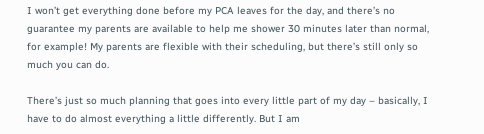I won’t get everything done before my PCA leaves for the day, and there’s no guarantee my parents are available to help me shower 30 minutes later than normal, for example! My parents are flexible with their scheduling, but there’s still only so much you can do.

There’s just so much planning that goes into every little part of my day – basically, I have to do almost everything a little differently. But I am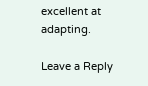excellent at adapting.

Leave a Reply